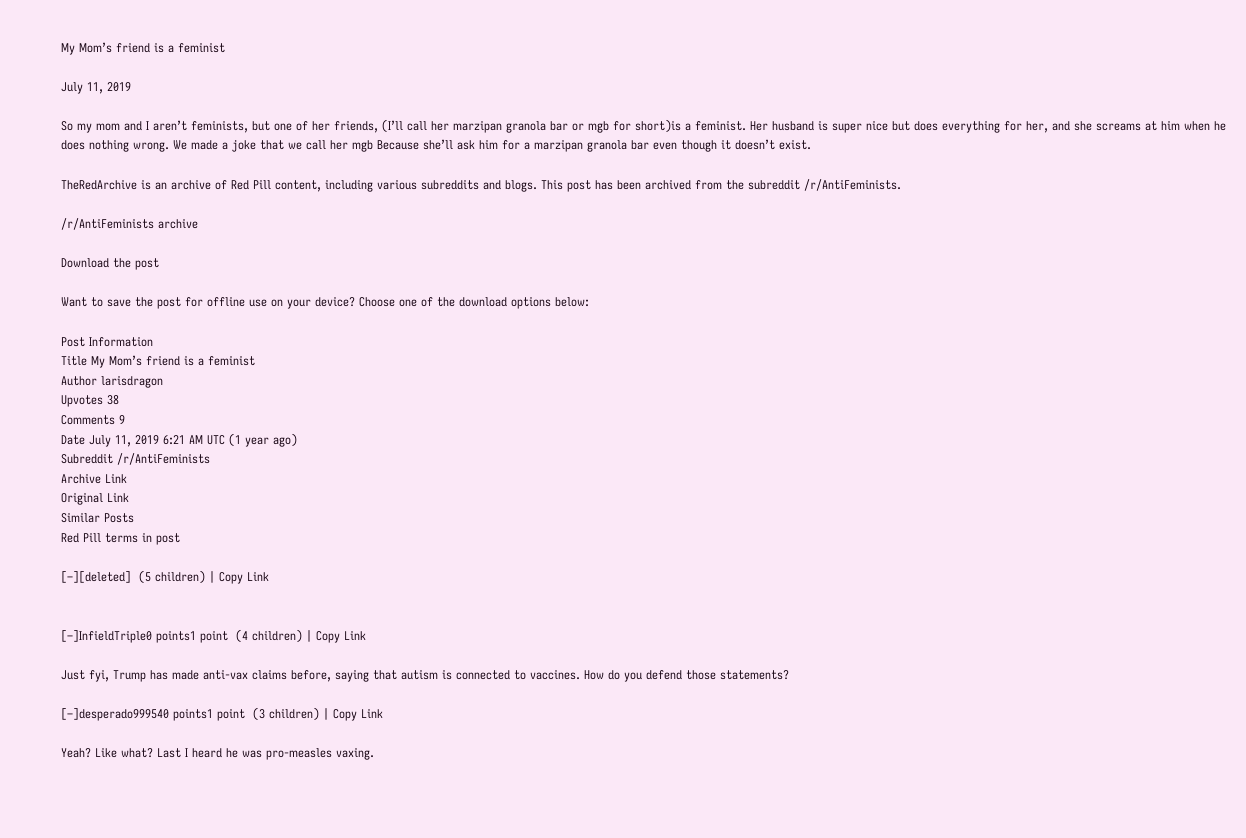My Mom’s friend is a feminist

July 11, 2019

So my mom and I aren’t feminists, but one of her friends, (I’ll call her marzipan granola bar or mgb for short)is a feminist. Her husband is super nice but does everything for her, and she screams at him when he does nothing wrong. We made a joke that we call her mgb Because she’ll ask him for a marzipan granola bar even though it doesn’t exist.

TheRedArchive is an archive of Red Pill content, including various subreddits and blogs. This post has been archived from the subreddit /r/AntiFeminists.

/r/AntiFeminists archive

Download the post

Want to save the post for offline use on your device? Choose one of the download options below:

Post Information
Title My Mom’s friend is a feminist
Author larisdragon
Upvotes 38
Comments 9
Date July 11, 2019 6:21 AM UTC (1 year ago)
Subreddit /r/AntiFeminists
Archive Link
Original Link
Similar Posts
Red Pill terms in post

[–][deleted]  (5 children) | Copy Link


[–]InfieldTriple0 points1 point  (4 children) | Copy Link

Just fyi, Trump has made anti-vax claims before, saying that autism is connected to vaccines. How do you defend those statements?

[–]desperado999540 points1 point  (3 children) | Copy Link

Yeah? Like what? Last I heard he was pro-measles vaxing.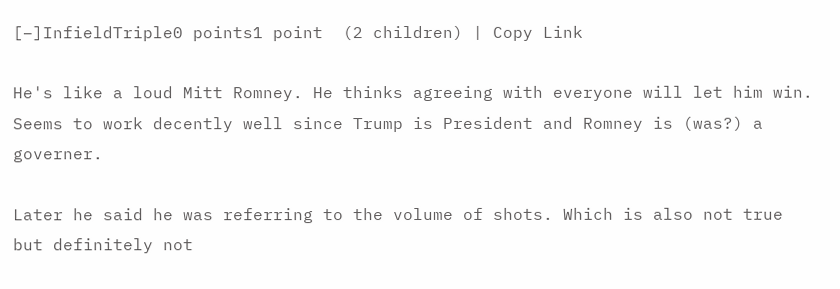[–]InfieldTriple0 points1 point  (2 children) | Copy Link

He's like a loud Mitt Romney. He thinks agreeing with everyone will let him win. Seems to work decently well since Trump is President and Romney is (was?) a governer.

Later he said he was referring to the volume of shots. Which is also not true but definitely not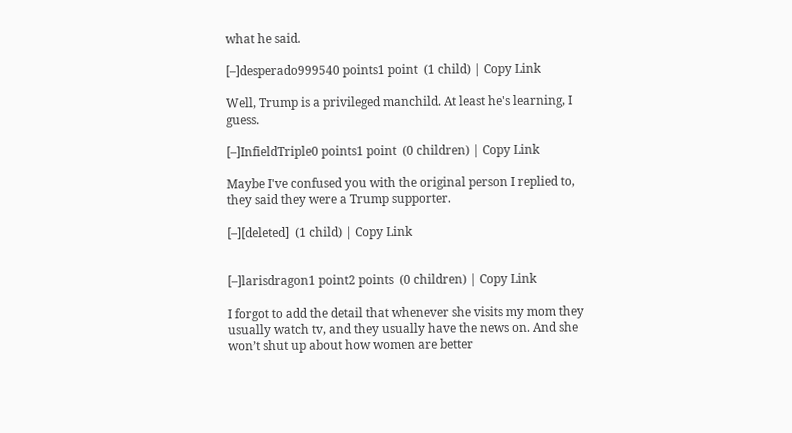what he said.

[–]desperado999540 points1 point  (1 child) | Copy Link

Well, Trump is a privileged manchild. At least he's learning, I guess.

[–]InfieldTriple0 points1 point  (0 children) | Copy Link

Maybe I've confused you with the original person I replied to, they said they were a Trump supporter.

[–][deleted]  (1 child) | Copy Link


[–]larisdragon1 point2 points  (0 children) | Copy Link

I forgot to add the detail that whenever she visits my mom they usually watch tv, and they usually have the news on. And she won’t shut up about how women are better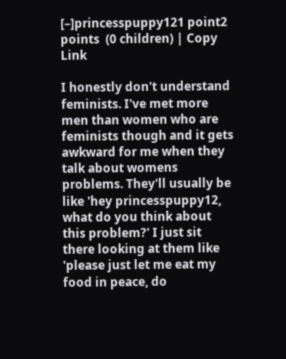[–]princesspuppy121 point2 points  (0 children) | Copy Link

I honestly don't understand feminists. I've met more men than women who are feminists though and it gets awkward for me when they talk about womens problems. They'll usually be like 'hey princesspuppy12, what do you think about this problem?' I just sit there looking at them like 'please just let me eat my food in peace, do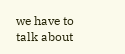we have to talk about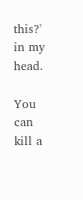this?' in my head.

You can kill a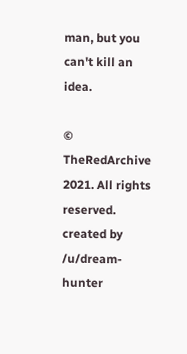man, but you can't kill an idea.

© TheRedArchive 2021. All rights reserved.
created by /u/dream-hunter